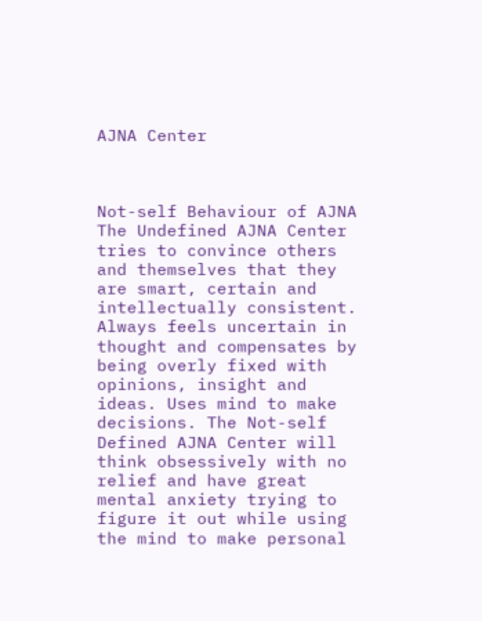AJNA Center



Not-self Behaviour of AJNA
The Undefined AJNA Center tries to convince others and themselves that they are smart, certain and intellectually consistent. Always feels uncertain in thought and compensates by being overly fixed with opinions, insight and ideas. Uses mind to make decisions. The Not-self Defined AJNA Center will think obsessively with no relief and have great mental anxiety trying to figure it out while using the mind to make personal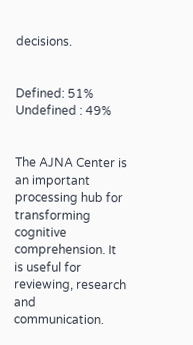decisions.


Defined: 51% Undefined : 49%


The AJNA Center is an important processing hub for transforming cognitive comprehension. It is useful for reviewing, research and communication.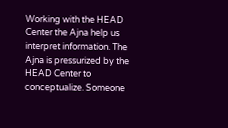Working with the HEAD Center the Ajna help us interpret information. The Ajna is pressurized by the HEAD Center to conceptualize. Someone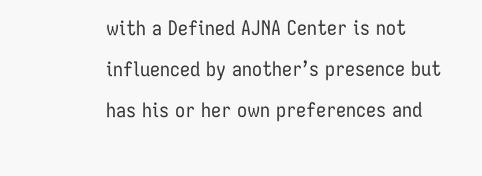with a Defined AJNA Center is not influenced by another’s presence but has his or her own preferences and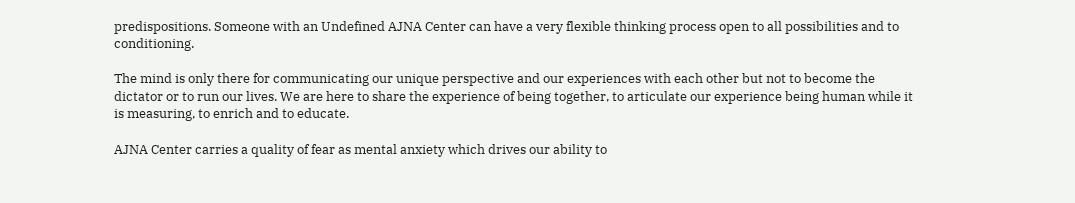predispositions. Someone with an Undefined AJNA Center can have a very flexible thinking process open to all possibilities and to conditioning.

The mind is only there for communicating our unique perspective and our experiences with each other but not to become the dictator or to run our lives. We are here to share the experience of being together, to articulate our experience being human while it is measuring, to enrich and to educate.

AJNA Center carries a quality of fear as mental anxiety which drives our ability to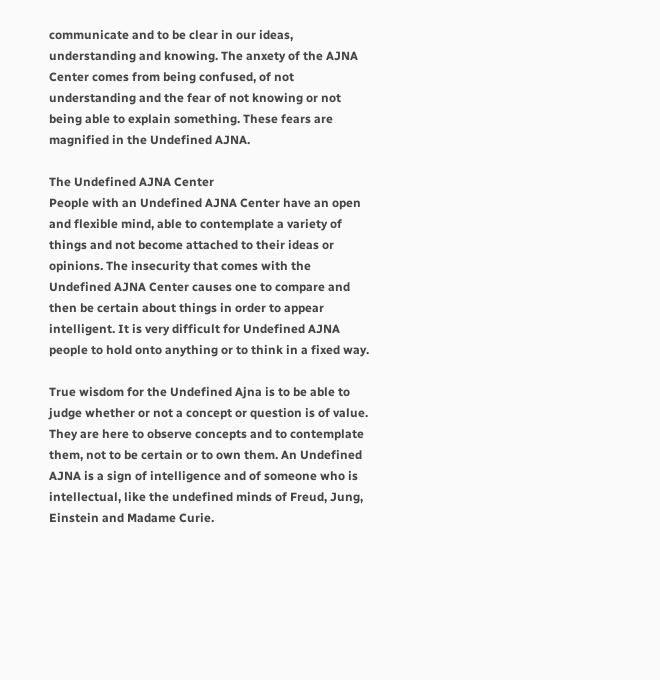communicate and to be clear in our ideas, understanding and knowing. The anxety of the AJNA Center comes from being confused, of not understanding and the fear of not knowing or not being able to explain something. These fears are magnified in the Undefined AJNA.

The Undefined AJNA Center
People with an Undefined AJNA Center have an open and flexible mind, able to contemplate a variety of things and not become attached to their ideas or opinions. The insecurity that comes with the Undefined AJNA Center causes one to compare and then be certain about things in order to appear intelligent. It is very difficult for Undefined AJNA people to hold onto anything or to think in a fixed way.

True wisdom for the Undefined Ajna is to be able to judge whether or not a concept or question is of value. They are here to observe concepts and to contemplate them, not to be certain or to own them. An Undefined AJNA is a sign of intelligence and of someone who is intellectual, like the undefined minds of Freud, Jung, Einstein and Madame Curie.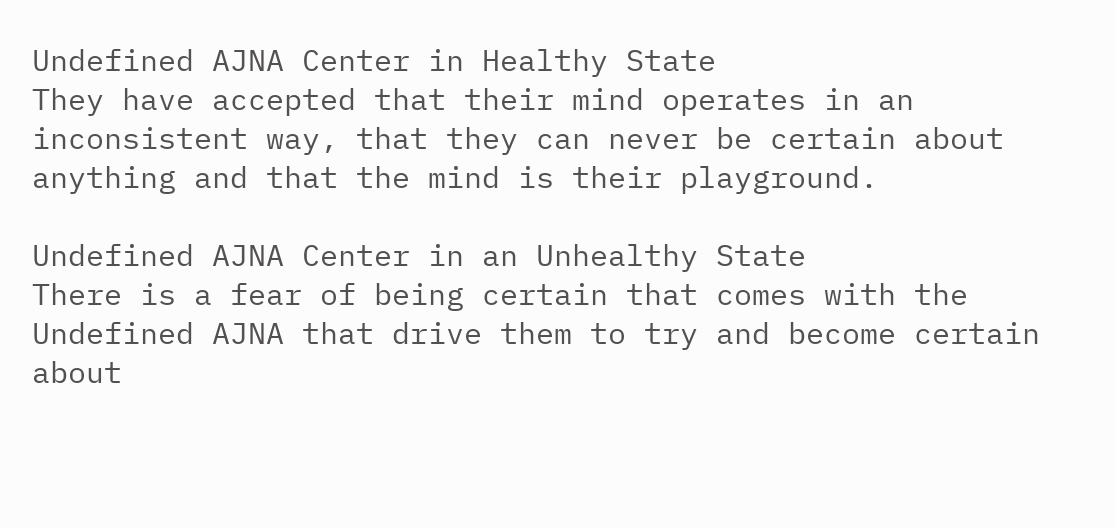Undefined AJNA Center in Healthy State
They have accepted that their mind operates in an inconsistent way, that they can never be certain about anything and that the mind is their playground.

Undefined AJNA Center in an Unhealthy State
There is a fear of being certain that comes with the Undefined AJNA that drive them to try and become certain about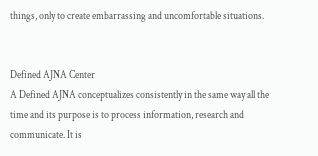things, only to create embarrassing and uncomfortable situations.


Defined AJNA Center
A Defined AJNA conceptualizes consistently in the same way all the time and its purpose is to process information, research and communicate. It is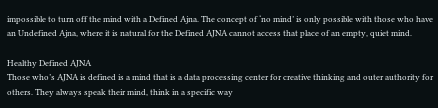impossible to turn off the mind with a Defined Ajna. The concept of ‘no mind’ is only possible with those who have an Undefined Ajna, where it is natural for the Defined AJNA cannot access that place of an empty, quiet mind.

Healthy Defined AJNA
Those who’s AJNA is defined is a mind that is a data processing center for creative thinking and outer authority for others. They always speak their mind, think in a specific way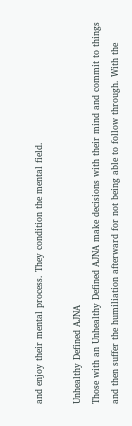and enjoy their mental process. They condition the mental field.

Unhealthy Defined AJNA
Those with an Unhealthy Defined AJNA make decisions with their mind and commit to things and then suffer the humiliation afterward for not being able to follow through. With the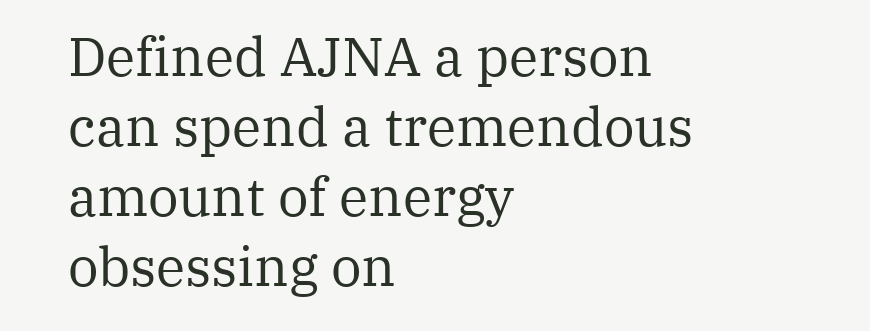Defined AJNA a person can spend a tremendous amount of energy obsessing on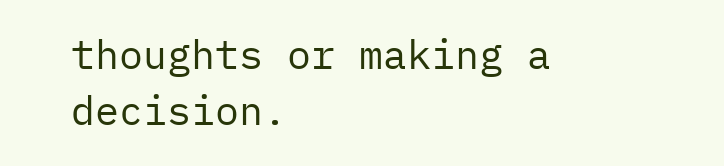thoughts or making a decision.